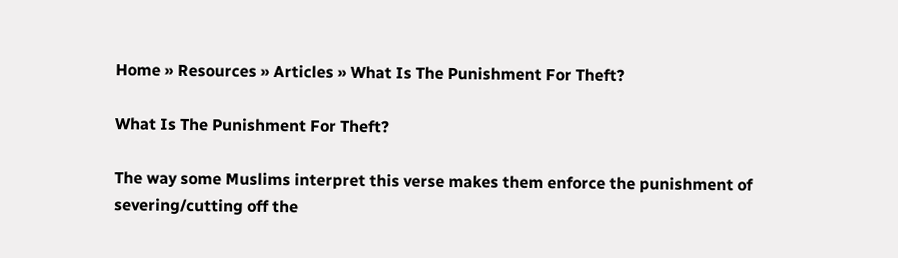Home » Resources » Articles » What Is The Punishment For Theft?

What Is The Punishment For Theft?

The way some Muslims interpret this verse makes them enforce the punishment of severing/cutting off the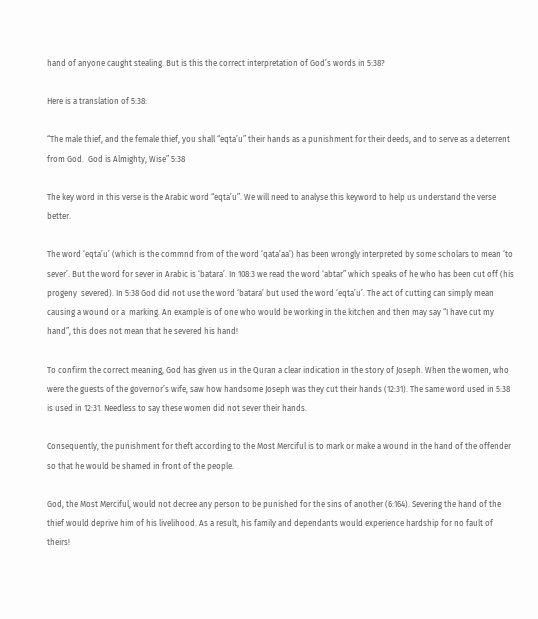hand of anyone caught stealing. But is this the correct interpretation of God’s words in 5:38?

Here is a translation of 5:38:

“The male thief, and the female thief, you shall “eqta’u” their hands as a punishment for their deeds, and to serve as a deterrent from God.  God is Almighty, Wise” 5:38

The key word in this verse is the Arabic word “eqta’u”. We will need to analyse this keyword to help us understand the verse better.

The word ‘eqta’u’ (which is the commnd from of the word ‘qata’aa’) has been wrongly interpreted by some scholars to mean ‘to  sever’. But the word for sever in Arabic is ‘batara’. In 108:3 we read the word ‘abtar” which speaks of he who has been cut off (his progeny  severed). In 5:38 God did not use the word ‘batara’ but used the word ‘eqta’u’. The act of cutting can simply mean causing a wound or a  marking. An example is of one who would be working in the kitchen and then may say “I have cut my hand”, this does not mean that he severed his hand!

To confirm the correct meaning, God has given us in the Quran a clear indication in the story of Joseph. When the women, who were the guests of the governor’s wife, saw how handsome Joseph was they cut their hands (12:31). The same word used in 5:38 is used in 12:31. Needless to say these women did not sever their hands.

Consequently, the punishment for theft according to the Most Merciful is to mark or make a wound in the hand of the offender so that he would be shamed in front of the people.

God, the Most Merciful, would not decree any person to be punished for the sins of another (6:164). Severing the hand of the thief would deprive him of his livelihood. As a result, his family and dependants would experience hardship for no fault of theirs!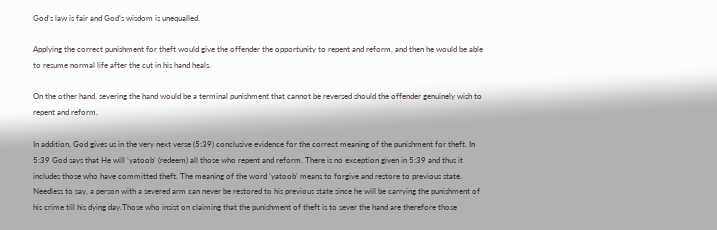God’s law is fair and God’s wisdom is unequalled.

Applying the correct punishment for theft would give the offender the opportunity to repent and reform, and then he would be able to resume normal life after the cut in his hand heals.

On the other hand, severing the hand would be a terminal punishment that cannot be reversed should the offender genuinely wish to repent and reform.

In addition, God gives us in the very next verse (5:39) conclusive evidence for the correct meaning of the punishment for theft. In 5:39 God says that He will ‘yatoob’ (redeem) all those who repent and reform. There is no exception given in 5:39 and thus it includes those who have committed theft. The meaning of the word ‘yatoob’ means to forgive and restore to previous state. Needless to say, a person with a severed arm can never be restored to his previous state since he will be carrying the punishment of his crime till his dying day.Those who insist on claiming that the punishment of theft is to sever the hand are therefore those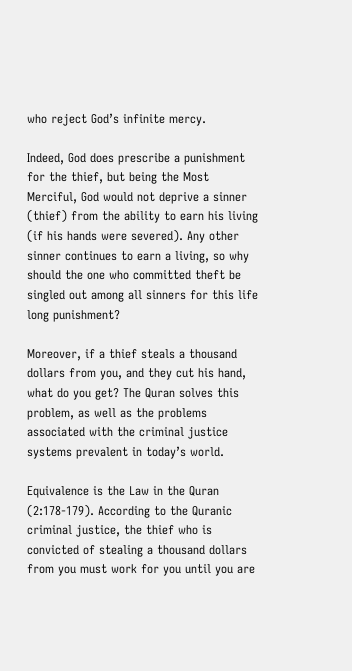who reject God’s infinite mercy.

Indeed, God does prescribe a punishment for the thief, but being the Most Merciful, God would not deprive a sinner (thief) from the ability to earn his living (if his hands were severed). Any other sinner continues to earn a living, so why should the one who committed theft be singled out among all sinners for this life long punishment?

Moreover, if a thief steals a thousand dollars from you, and they cut his hand, what do you get? The Quran solves this problem, as well as the problems associated with the criminal justice systems prevalent in today’s world.

Equivalence is the Law in the Quran (2:178-179). According to the Quranic criminal justice, the thief who is convicted of stealing a thousand dollars from you must work for you until you are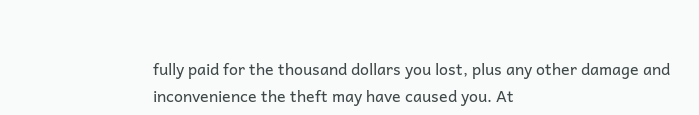fully paid for the thousand dollars you lost, plus any other damage and inconvenience the theft may have caused you. At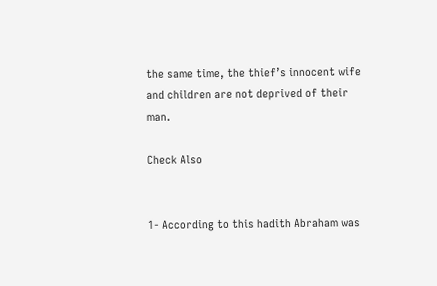the same time, the thief’s innocent wife and children are not deprived of their man.

Check Also


1- According to this hadith Abraham was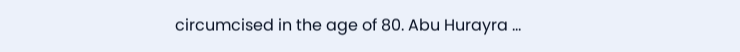circumcised in the age of 80. Abu Hurayra …